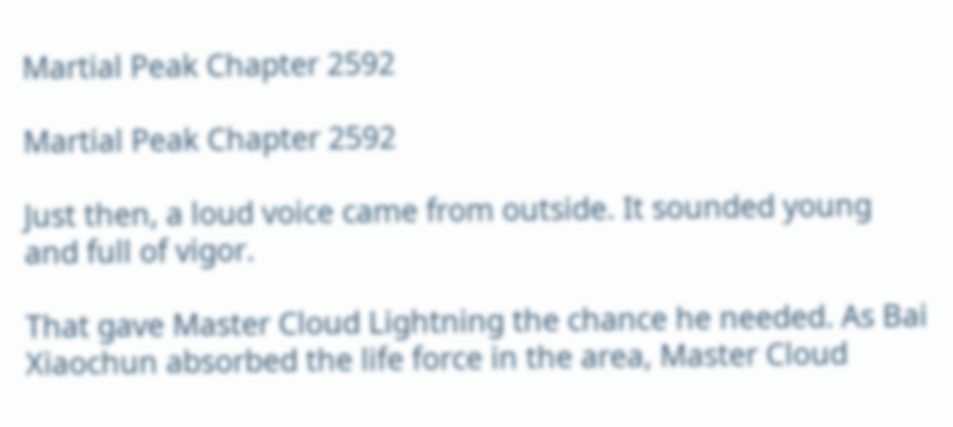Martial Peak Chapter 2592

Martial Peak Chapter 2592

Just then, a loud voice came from outside. It sounded young and full of vigor.

That gave Master Cloud Lightning the chance he needed. As Bai Xiaochun absorbed the life force in the area, Master Cloud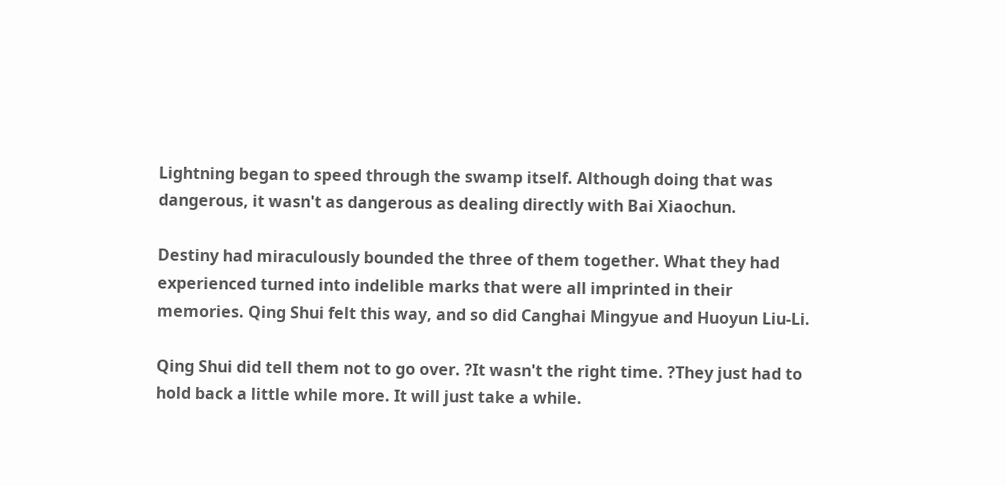Lightning began to speed through the swamp itself. Although doing that was dangerous, it wasn't as dangerous as dealing directly with Bai Xiaochun.

Destiny had miraculously bounded the three of them together. What they had experienced turned into indelible marks that were all imprinted in their memories. Qing Shui felt this way, and so did Canghai Mingyue and Huoyun Liu-Li.

Qing Shui did tell them not to go over. ?It wasn't the right time. ?They just had to hold back a little while more. It will just take a while.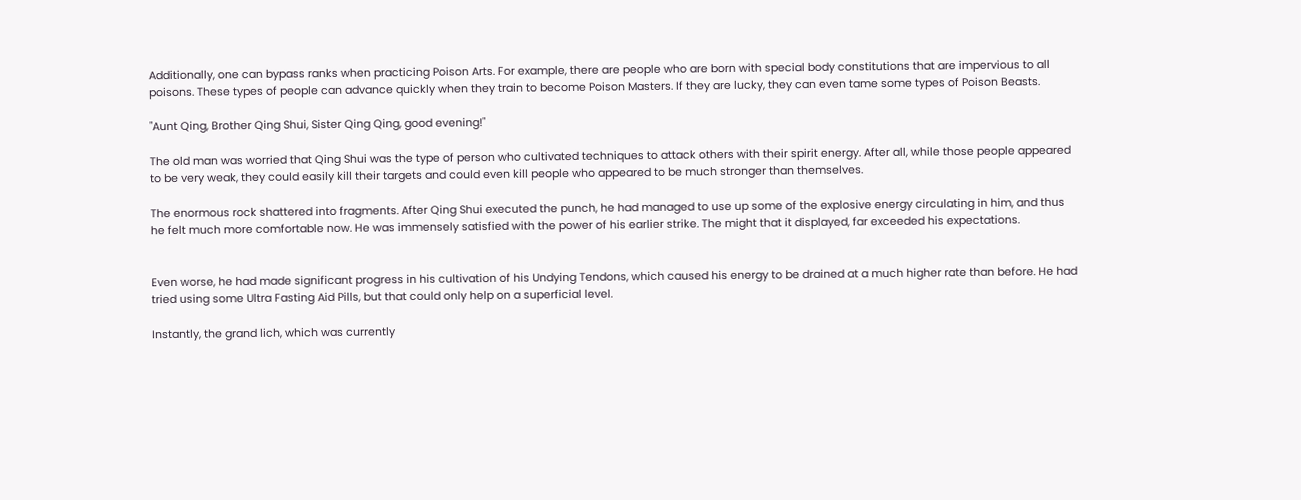Additionally, one can bypass ranks when practicing Poison Arts. For example, there are people who are born with special body constitutions that are impervious to all poisons. These types of people can advance quickly when they train to become Poison Masters. If they are lucky, they can even tame some types of Poison Beasts.

"Aunt Qing, Brother Qing Shui, Sister Qing Qing, good evening!"

The old man was worried that Qing Shui was the type of person who cultivated techniques to attack others with their spirit energy. After all, while those people appeared to be very weak, they could easily kill their targets and could even kill people who appeared to be much stronger than themselves.

The enormous rock shattered into fragments. After Qing Shui executed the punch, he had managed to use up some of the explosive energy circulating in him, and thus he felt much more comfortable now. He was immensely satisfied with the power of his earlier strike. The might that it displayed, far exceeded his expectations.


Even worse, he had made significant progress in his cultivation of his Undying Tendons, which caused his energy to be drained at a much higher rate than before. He had tried using some Ultra Fasting Aid Pills, but that could only help on a superficial level.

Instantly, the grand lich, which was currently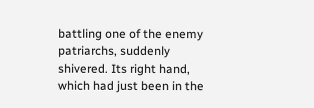battling one of the enemy patriarchs, suddenly shivered. Its right hand, which had just been in the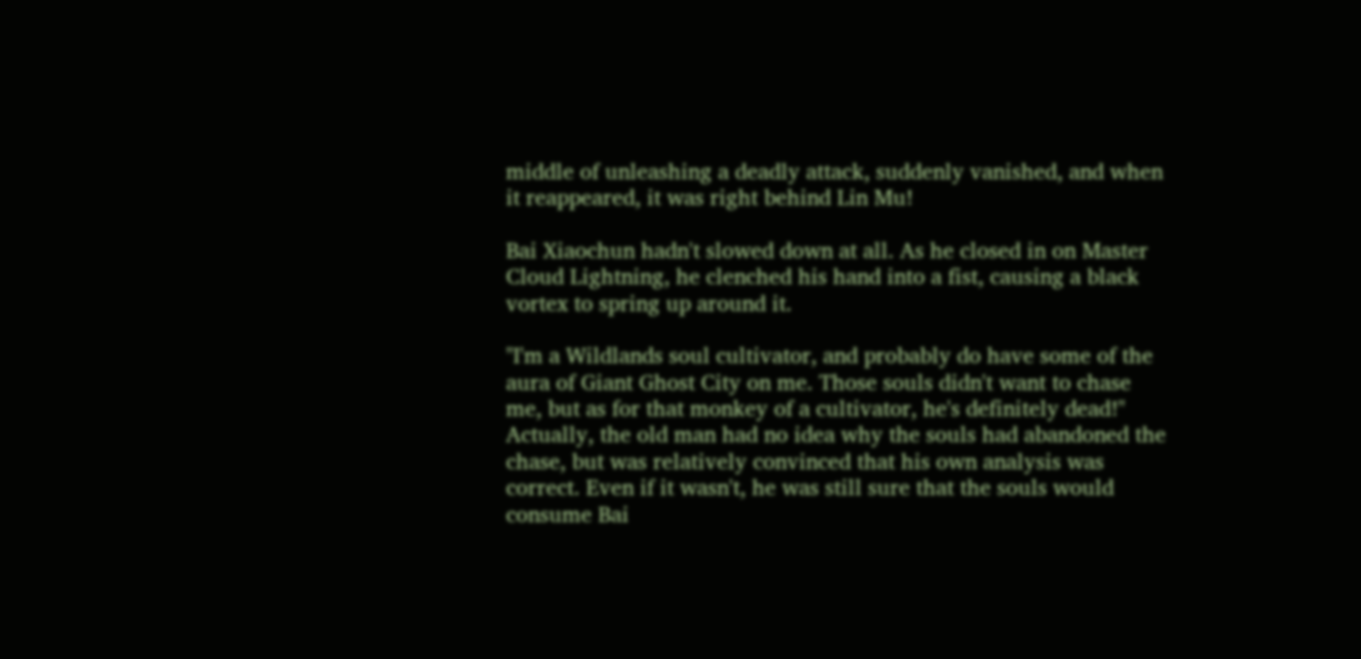middle of unleashing a deadly attack, suddenly vanished, and when it reappeared, it was right behind Lin Mu!

Bai Xiaochun hadn't slowed down at all. As he closed in on Master Cloud Lightning, he clenched his hand into a fist, causing a black vortex to spring up around it.

"I'm a Wildlands soul cultivator, and probably do have some of the aura of Giant Ghost City on me. Those souls didn't want to chase me, but as for that monkey of a cultivator, he's definitely dead!" Actually, the old man had no idea why the souls had abandoned the chase, but was relatively convinced that his own analysis was correct. Even if it wasn't, he was still sure that the souls would consume Bai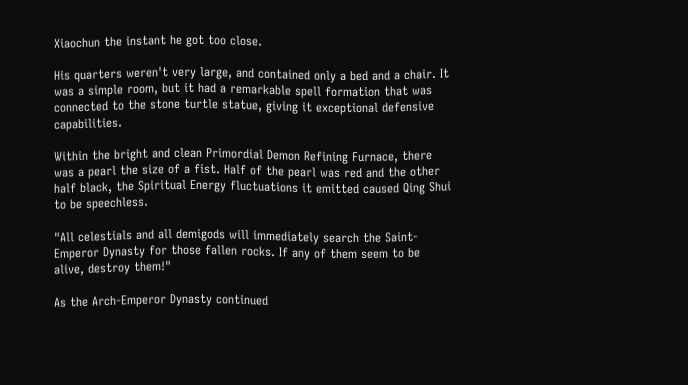Xiaochun the instant he got too close.

His quarters weren't very large, and contained only a bed and a chair. It was a simple room, but it had a remarkable spell formation that was connected to the stone turtle statue, giving it exceptional defensive capabilities.

Within the bright and clean Primordial Demon Refining Furnace, there was a pearl the size of a fist. Half of the pearl was red and the other half black, the Spiritual Energy fluctuations it emitted caused Qing Shui to be speechless.

"All celestials and all demigods will immediately search the Saint-Emperor Dynasty for those fallen rocks. If any of them seem to be alive, destroy them!"

As the Arch-Emperor Dynasty continued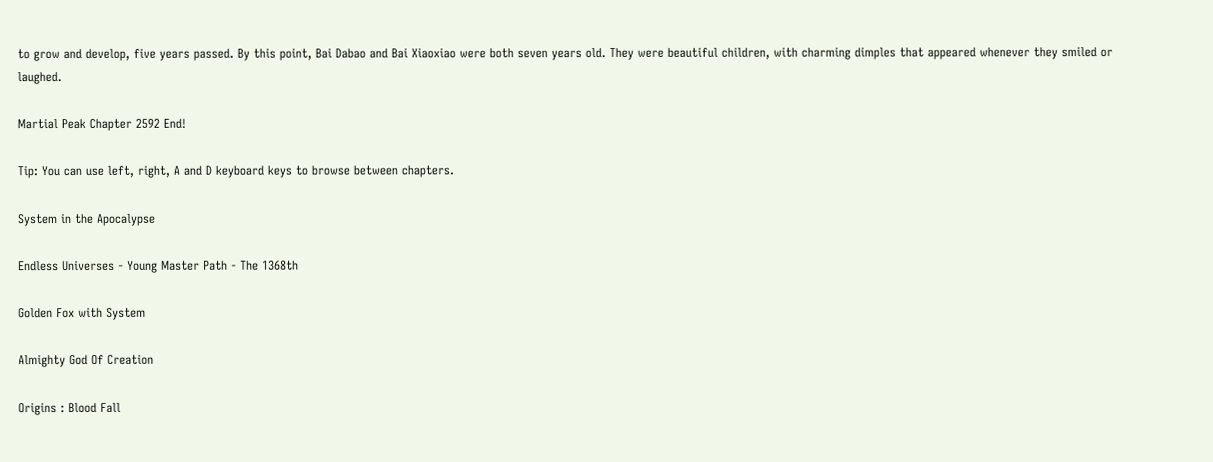to grow and develop, five years passed. By this point, Bai Dabao and Bai Xiaoxiao were both seven years old. They were beautiful children, with charming dimples that appeared whenever they smiled or laughed.

Martial Peak Chapter 2592 End!

Tip: You can use left, right, A and D keyboard keys to browse between chapters.

System in the Apocalypse

Endless Universes - Young Master Path - The 1368th

Golden Fox with System

Almighty God Of Creation

Origins : Blood Fall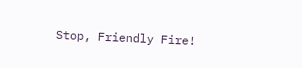Stop, Friendly Fire!